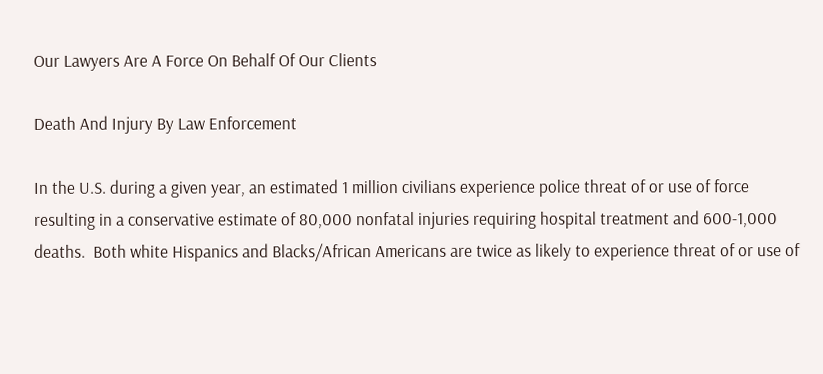Our Lawyers Are A Force On Behalf Of Our Clients

Death And Injury By Law Enforcement

In the U.S. during a given year, an estimated 1 million civilians experience police threat of or use of force resulting in a conservative estimate of 80,000 nonfatal injuries requiring hospital treatment and 600-1,000 deaths.  Both white Hispanics and Blacks/African Americans are twice as likely to experience threat of or use of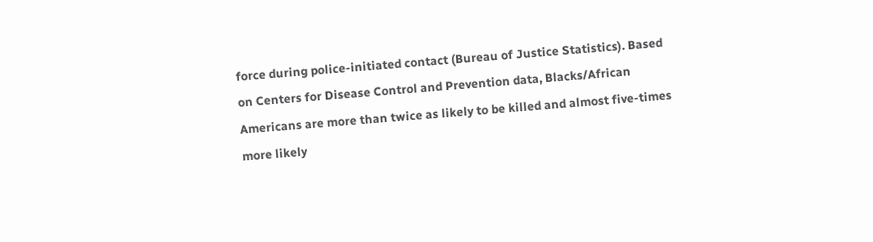force during police-initiated contact (Bureau of Justice Statistics). Based on Centers for Disease Control and Prevention data, Blacks/African Americans are more than twice as likely to be killed and almost five-times more likely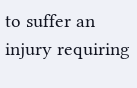to suffer an injury requiring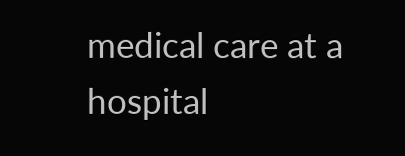medical care at a hospital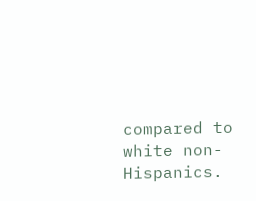compared to white non-Hispanics.